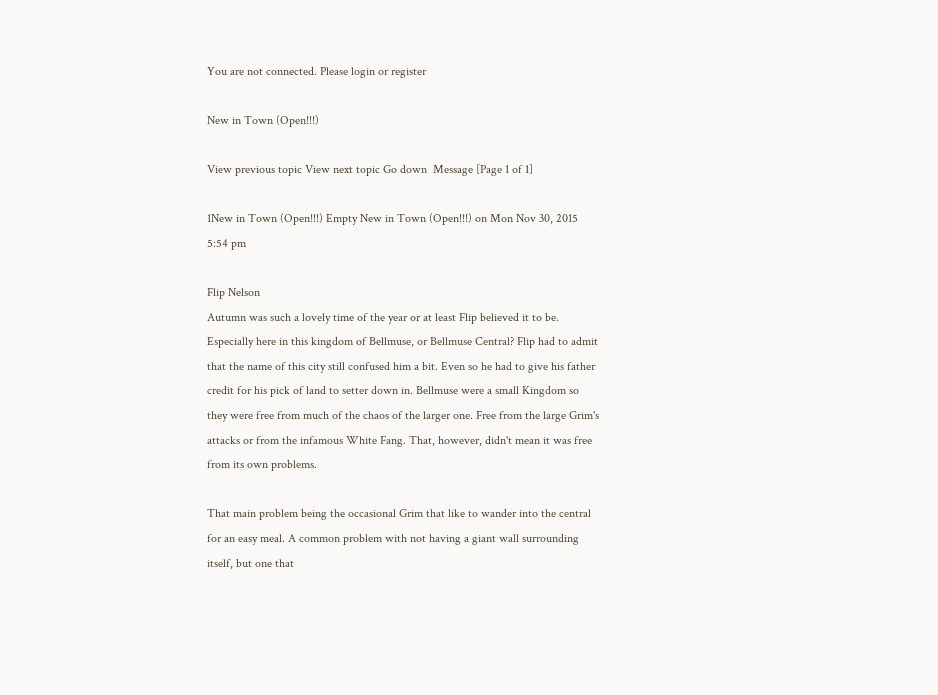You are not connected. Please login or register

New in Town (Open!!!)

View previous topic View next topic Go down  Message [Page 1 of 1]

1New in Town (Open!!!) Empty New in Town (Open!!!) on Mon Nov 30, 2015 5:54 pm

Flip Nelson
Autumn was such a lovely time of the year or at least Flip believed it to be. Especially here in this kingdom of Bellmuse, or Bellmuse Central? Flip had to admit that the name of this city still confused him a bit. Even so he had to give his father credit for his pick of land to setter down in. Bellmuse were a small Kingdom so they were free from much of the chaos of the larger one. Free from the large Grim's attacks or from the infamous White Fang. That, however, didn't mean it was free from its own problems.

That main problem being the occasional Grim that like to wander into the central for an easy meal. A common problem with not having a giant wall surrounding itself, but one that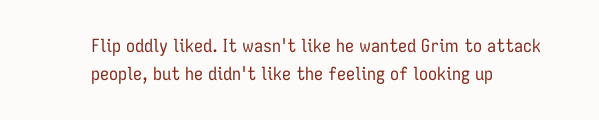Flip oddly liked. It wasn't like he wanted Grim to attack people, but he didn't like the feeling of looking up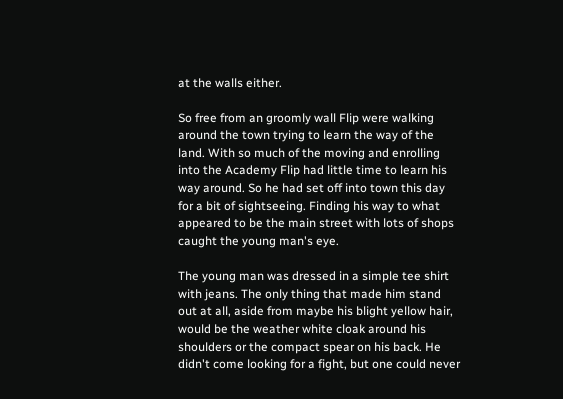at the walls either.

So free from an groomly wall Flip were walking around the town trying to learn the way of the land. With so much of the moving and enrolling into the Academy Flip had little time to learn his way around. So he had set off into town this day for a bit of sightseeing. Finding his way to what appeared to be the main street with lots of shops caught the young man's eye.

The young man was dressed in a simple tee shirt with jeans. The only thing that made him stand out at all, aside from maybe his blight yellow hair, would be the weather white cloak around his shoulders or the compact spear on his back. He didn't come looking for a fight, but one could never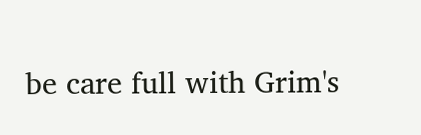be care full with Grim's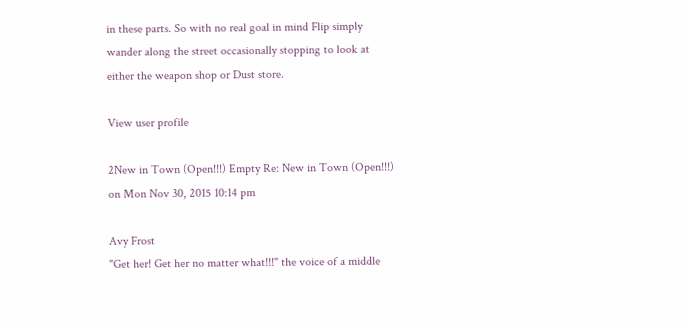in these parts. So with no real goal in mind Flip simply wander along the street occasionally stopping to look at either the weapon shop or Dust store.

View user profile

2New in Town (Open!!!) Empty Re: New in Town (Open!!!) on Mon Nov 30, 2015 10:14 pm

Avy Frost
"Get her! Get her no matter what!!!" the voice of a middle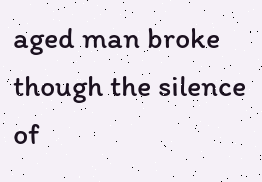aged man broke though the silence of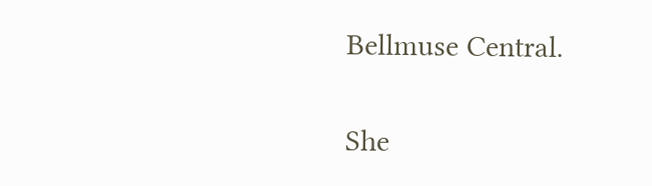Bellmuse Central.

She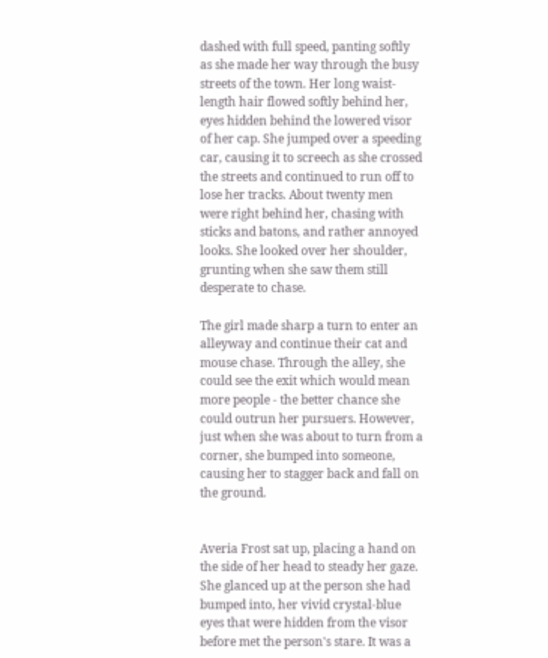dashed with full speed, panting softly as she made her way through the busy streets of the town. Her long waist-length hair flowed softly behind her, eyes hidden behind the lowered visor of her cap. She jumped over a speeding car, causing it to screech as she crossed the streets and continued to run off to lose her tracks. About twenty men were right behind her, chasing with sticks and batons, and rather annoyed looks. She looked over her shoulder, grunting when she saw them still desperate to chase.

The girl made sharp a turn to enter an alleyway and continue their cat and mouse chase. Through the alley, she could see the exit which would mean more people - the better chance she could outrun her pursuers. However, just when she was about to turn from a corner, she bumped into someone, causing her to stagger back and fall on the ground.


Averia Frost sat up, placing a hand on the side of her head to steady her gaze. She glanced up at the person she had bumped into, her vivid crystal-blue eyes that were hidden from the visor before met the person's stare. It was a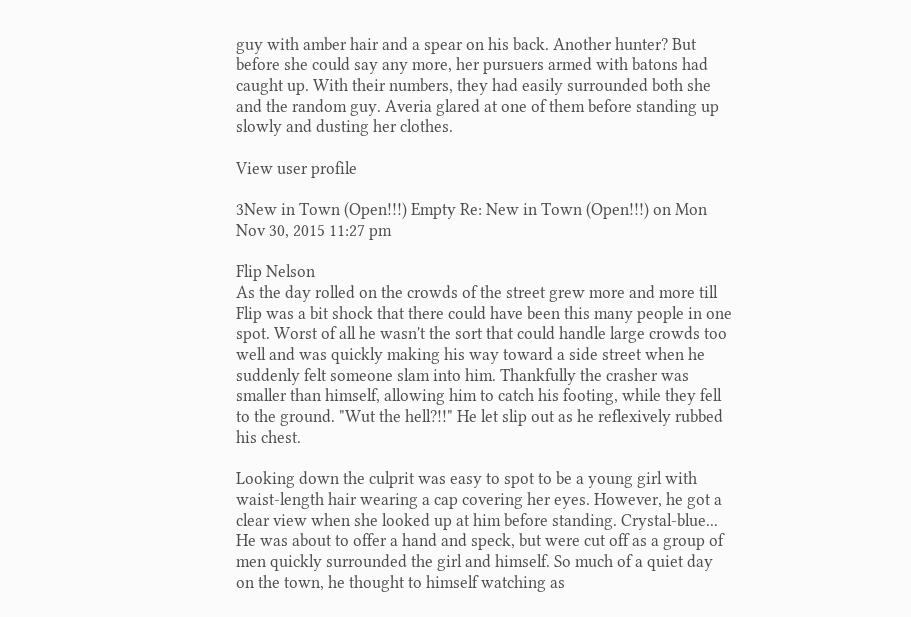guy with amber hair and a spear on his back. Another hunter? But before she could say any more, her pursuers armed with batons had caught up. With their numbers, they had easily surrounded both she and the random guy. Averia glared at one of them before standing up slowly and dusting her clothes.

View user profile

3New in Town (Open!!!) Empty Re: New in Town (Open!!!) on Mon Nov 30, 2015 11:27 pm

Flip Nelson
As the day rolled on the crowds of the street grew more and more till Flip was a bit shock that there could have been this many people in one spot. Worst of all he wasn't the sort that could handle large crowds too well and was quickly making his way toward a side street when he suddenly felt someone slam into him. Thankfully the crasher was smaller than himself, allowing him to catch his footing, while they fell to the ground. "Wut the hell?!!" He let slip out as he reflexively rubbed his chest.

Looking down the culprit was easy to spot to be a young girl with waist-length hair wearing a cap covering her eyes. However, he got a clear view when she looked up at him before standing. Crystal-blue... He was about to offer a hand and speck, but were cut off as a group of men quickly surrounded the girl and himself. So much of a quiet day on the town, he thought to himself watching as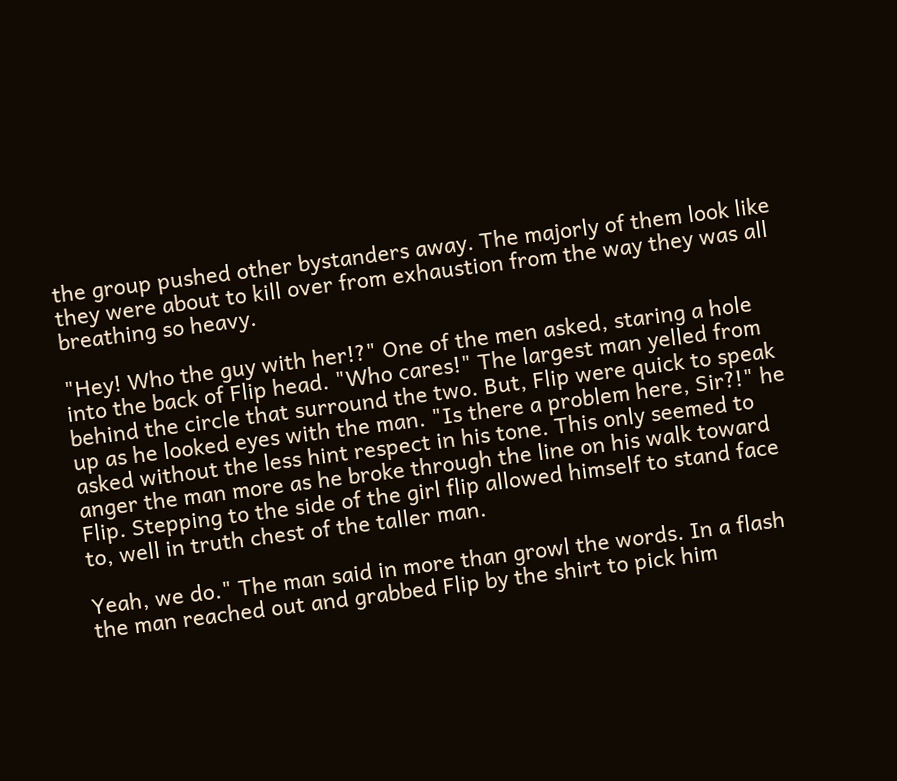the group pushed other bystanders away. The majorly of them look like they were about to kill over from exhaustion from the way they was all breathing so heavy.

"Hey! Who the guy with her!?" One of the men asked, staring a hole into the back of Flip head. "Who cares!" The largest man yelled from behind the circle that surround the two. But, Flip were quick to speak up as he looked eyes with the man. "Is there a problem here, Sir?!" he asked without the less hint respect in his tone. This only seemed to anger the man more as he broke through the line on his walk toward Flip. Stepping to the side of the girl flip allowed himself to stand face to, well in truth chest of the taller man.

Yeah, we do." The man said in more than growl the words. In a flash the man reached out and grabbed Flip by the shirt to pick him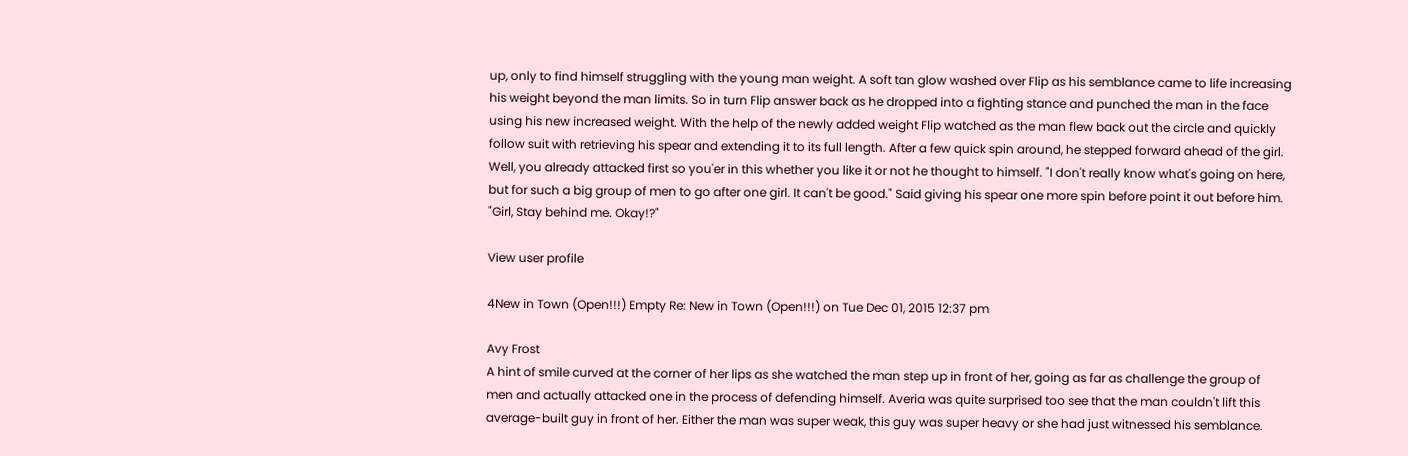up, only to find himself struggling with the young man weight. A soft tan glow washed over Flip as his semblance came to life increasing his weight beyond the man limits. So in turn Flip answer back as he dropped into a fighting stance and punched the man in the face using his new increased weight. With the help of the newly added weight Flip watched as the man flew back out the circle and quickly follow suit with retrieving his spear and extending it to its full length. After a few quick spin around, he stepped forward ahead of the girl. Well, you already attacked first so you'er in this whether you like it or not he thought to himself. "I don't really know what's going on here, but for such a big group of men to go after one girl. It can't be good." Said giving his spear one more spin before point it out before him. "Girl, Stay behind me. Okay!?"

View user profile

4New in Town (Open!!!) Empty Re: New in Town (Open!!!) on Tue Dec 01, 2015 12:37 pm

Avy Frost
A hint of smile curved at the corner of her lips as she watched the man step up in front of her, going as far as challenge the group of men and actually attacked one in the process of defending himself. Averia was quite surprised too see that the man couldn't lift this average-built guy in front of her. Either the man was super weak, this guy was super heavy or she had just witnessed his semblance.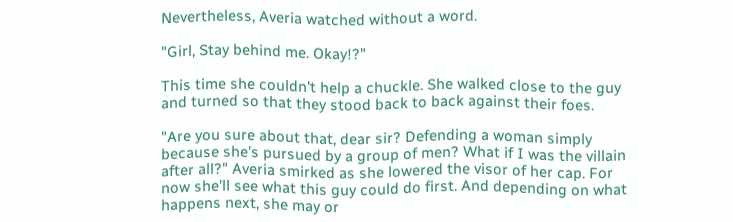Nevertheless, Averia watched without a word.

"Girl, Stay behind me. Okay!?"

This time she couldn't help a chuckle. She walked close to the guy and turned so that they stood back to back against their foes.

"Are you sure about that, dear sir? Defending a woman simply because she's pursued by a group of men? What if I was the villain after all?" Averia smirked as she lowered the visor of her cap. For now she'll see what this guy could do first. And depending on what happens next, she may or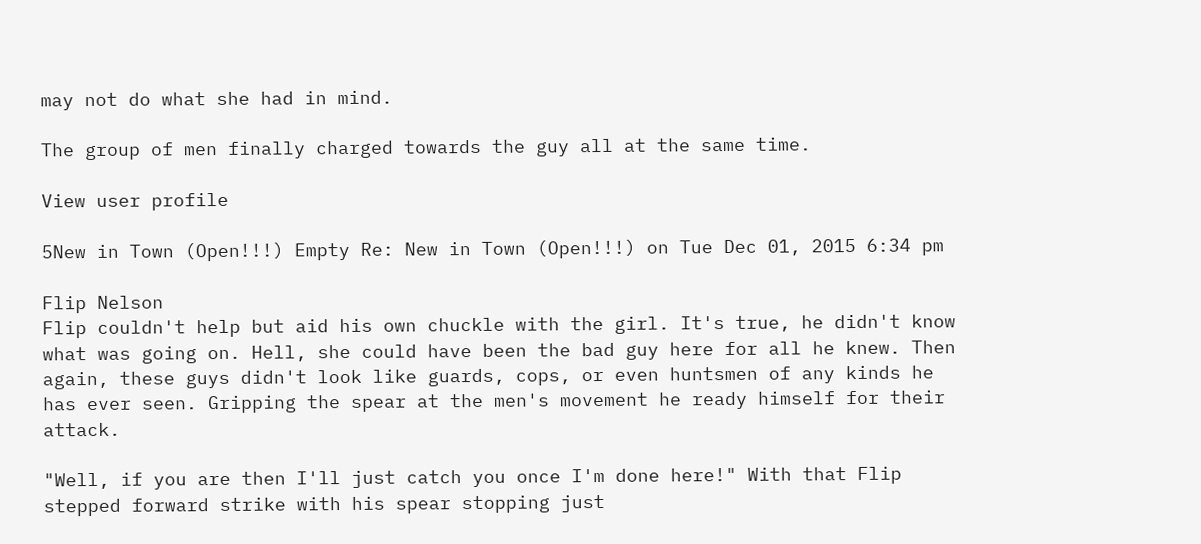may not do what she had in mind.

The group of men finally charged towards the guy all at the same time.

View user profile

5New in Town (Open!!!) Empty Re: New in Town (Open!!!) on Tue Dec 01, 2015 6:34 pm

Flip Nelson
Flip couldn't help but aid his own chuckle with the girl. It's true, he didn't know what was going on. Hell, she could have been the bad guy here for all he knew. Then again, these guys didn't look like guards, cops, or even huntsmen of any kinds he has ever seen. Gripping the spear at the men's movement he ready himself for their attack.

"Well, if you are then I'll just catch you once I'm done here!" With that Flip stepped forward strike with his spear stopping just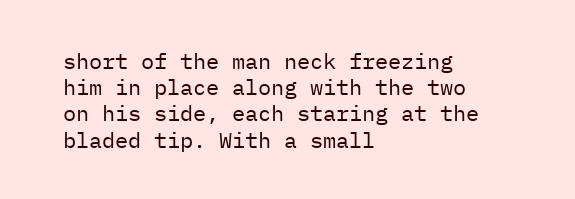short of the man neck freezing him in place along with the two on his side, each staring at the bladed tip. With a small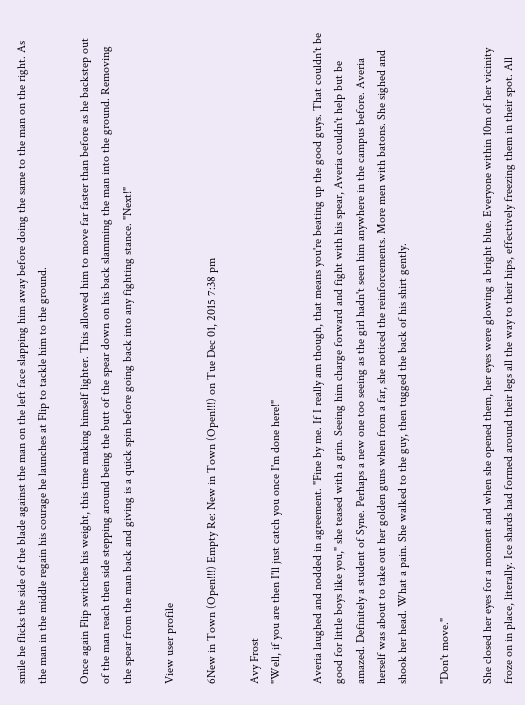smile he flicks the side of the blade against the man on the left face slapping him away before doing the same to the man on the right. As the man in the middle regain his courage he launches at Flip to tackle him to the ground.

Once again Flip switches his weight, this time making himself lighter. This allowed him to move far faster than before as he backstep out of the man reach then side stepping around being the butt of the spear down on his back slamming the man into the ground. Removing the spear from the man back and giving is a quick spin before going back into any fighting stance. "Next!"

View user profile

6New in Town (Open!!!) Empty Re: New in Town (Open!!!) on Tue Dec 01, 2015 7:38 pm

Avy Frost
"Well, if you are then I'll just catch you once I'm done here!"

Averia laughed and nodded in agreement. "Fine by me. If I really am though, that means you're beating up the good guys. That couldn't be good for little boys like you," she teased with a grin. Seeing him charge forward and fight with his spear, Averia couldn't help but be amazed. Definitely a student of Syne. Perhaps a new one too seeing as the girl hadn't seen him anywhere in the campus before. Averia herself was about to take out her golden guns when from a far, she noticed the reinforcements. More men with batons. She sighed and shook her head. What a pain. She walked to the guy, then tugged the back of his shirt gently.

"Don't move."

She closed her eyes for a moment and when she opened them, her eyes were glowing a bright blue. Everyone within 10m of her vicinity froze on in place, literally. Ice shards had formed around their legs all the way to their hips, effectively freezing them in their spot. All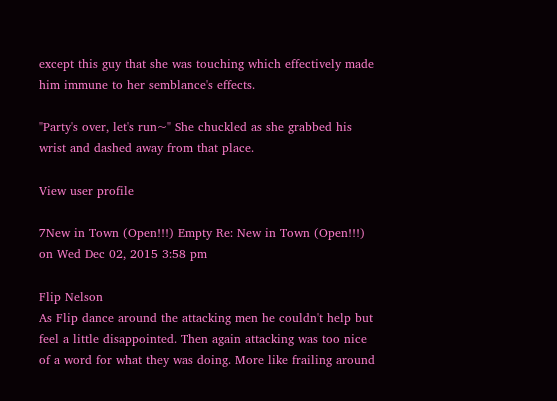except this guy that she was touching which effectively made him immune to her semblance's effects.

"Party's over, let's run~" She chuckled as she grabbed his wrist and dashed away from that place.

View user profile

7New in Town (Open!!!) Empty Re: New in Town (Open!!!) on Wed Dec 02, 2015 3:58 pm

Flip Nelson
As Flip dance around the attacking men he couldn't help but feel a little disappointed. Then again attacking was too nice of a word for what they was doing. More like frailing around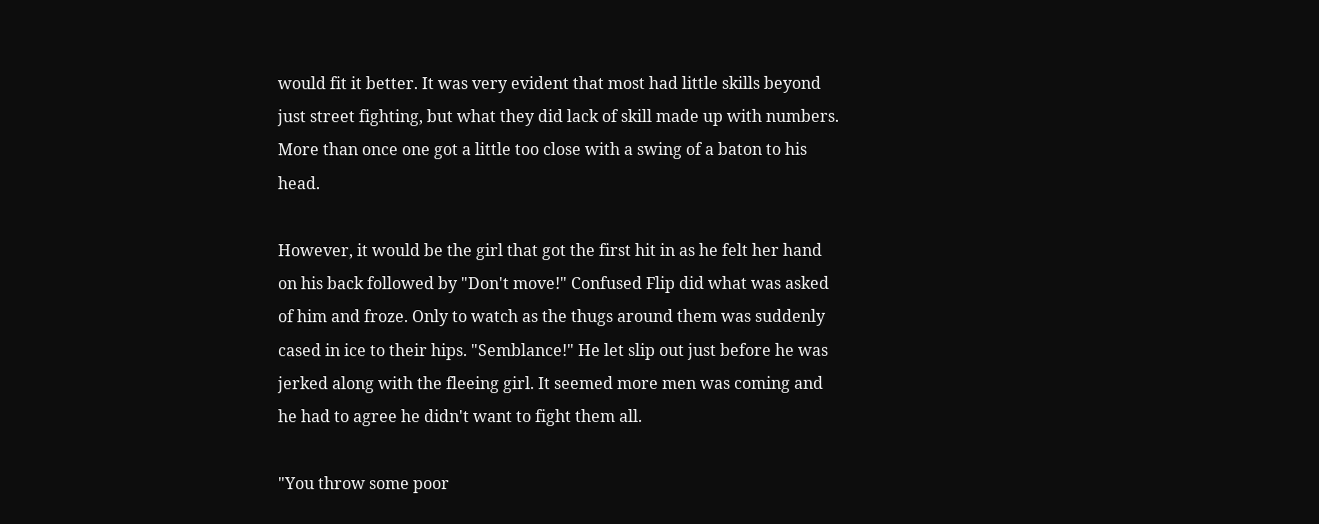would fit it better. It was very evident that most had little skills beyond just street fighting, but what they did lack of skill made up with numbers. More than once one got a little too close with a swing of a baton to his head.

However, it would be the girl that got the first hit in as he felt her hand on his back followed by "Don't move!" Confused Flip did what was asked of him and froze. Only to watch as the thugs around them was suddenly cased in ice to their hips. "Semblance!" He let slip out just before he was jerked along with the fleeing girl. It seemed more men was coming and he had to agree he didn't want to fight them all.

"You throw some poor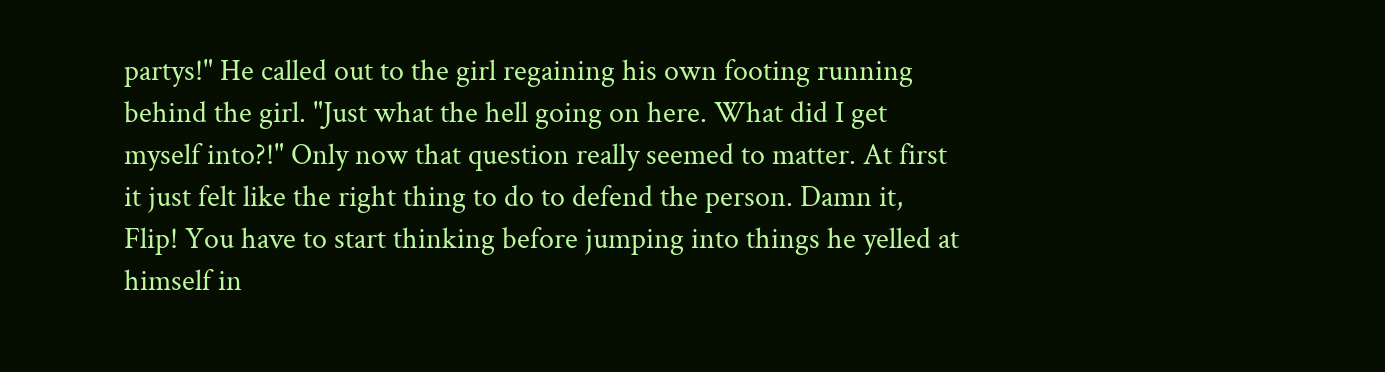partys!" He called out to the girl regaining his own footing running behind the girl. "Just what the hell going on here. What did I get myself into?!" Only now that question really seemed to matter. At first it just felt like the right thing to do to defend the person. Damn it, Flip! You have to start thinking before jumping into things he yelled at himself in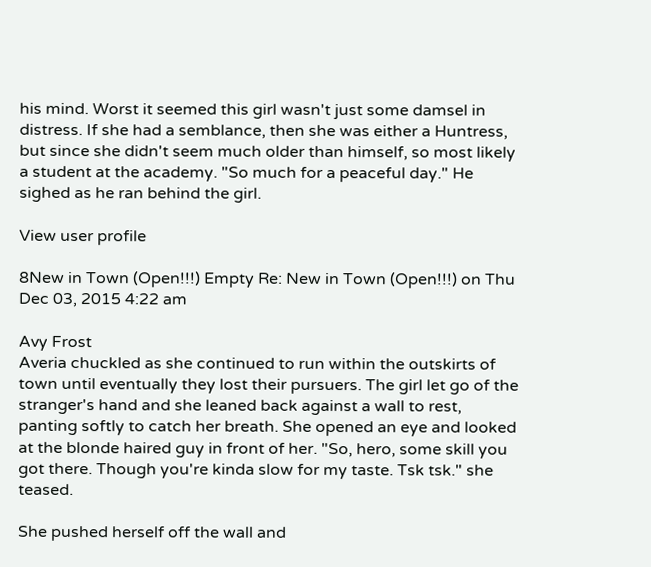his mind. Worst it seemed this girl wasn't just some damsel in distress. If she had a semblance, then she was either a Huntress, but since she didn't seem much older than himself, so most likely a student at the academy. "So much for a peaceful day." He sighed as he ran behind the girl.

View user profile

8New in Town (Open!!!) Empty Re: New in Town (Open!!!) on Thu Dec 03, 2015 4:22 am

Avy Frost
Averia chuckled as she continued to run within the outskirts of town until eventually they lost their pursuers. The girl let go of the stranger's hand and she leaned back against a wall to rest, panting softly to catch her breath. She opened an eye and looked at the blonde haired guy in front of her. "So, hero, some skill you got there. Though you're kinda slow for my taste. Tsk tsk." she teased.

She pushed herself off the wall and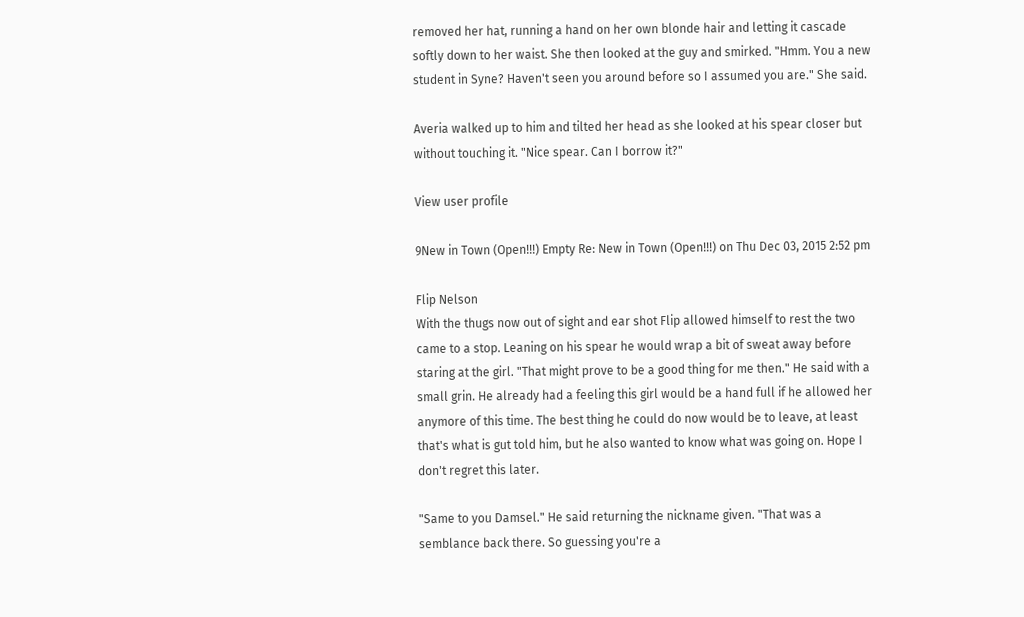removed her hat, running a hand on her own blonde hair and letting it cascade softly down to her waist. She then looked at the guy and smirked. "Hmm. You a new student in Syne? Haven't seen you around before so I assumed you are." She said.

Averia walked up to him and tilted her head as she looked at his spear closer but without touching it. "Nice spear. Can I borrow it?"

View user profile

9New in Town (Open!!!) Empty Re: New in Town (Open!!!) on Thu Dec 03, 2015 2:52 pm

Flip Nelson
With the thugs now out of sight and ear shot Flip allowed himself to rest the two came to a stop. Leaning on his spear he would wrap a bit of sweat away before staring at the girl. "That might prove to be a good thing for me then." He said with a small grin. He already had a feeling this girl would be a hand full if he allowed her anymore of this time. The best thing he could do now would be to leave, at least that's what is gut told him, but he also wanted to know what was going on. Hope I don't regret this later.

"Same to you Damsel." He said returning the nickname given. "That was a semblance back there. So guessing you're a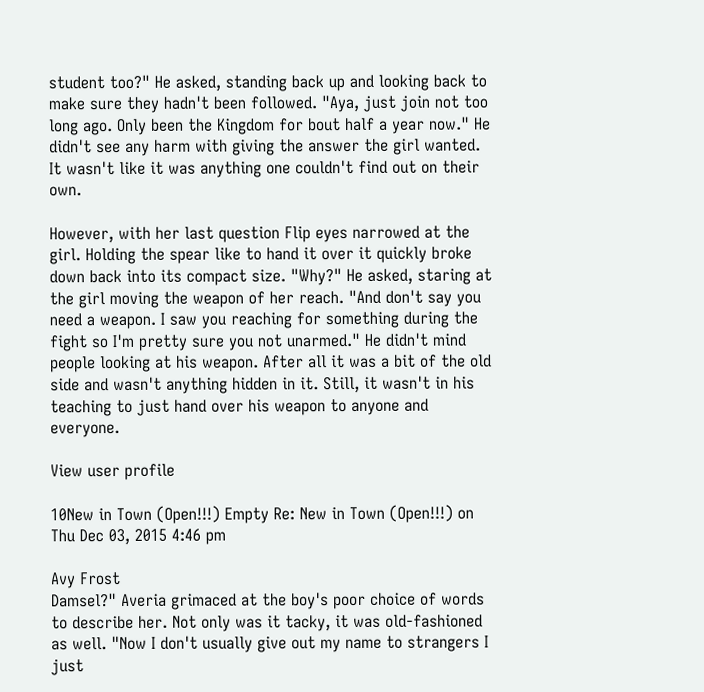student too?" He asked, standing back up and looking back to make sure they hadn't been followed. "Aya, just join not too long ago. Only been the Kingdom for bout half a year now." He didn't see any harm with giving the answer the girl wanted. It wasn't like it was anything one couldn't find out on their own.

However, with her last question Flip eyes narrowed at the girl. Holding the spear like to hand it over it quickly broke down back into its compact size. "Why?" He asked, staring at the girl moving the weapon of her reach. "And don't say you need a weapon. I saw you reaching for something during the fight so I'm pretty sure you not unarmed." He didn't mind people looking at his weapon. After all it was a bit of the old side and wasn't anything hidden in it. Still, it wasn't in his teaching to just hand over his weapon to anyone and everyone.

View user profile

10New in Town (Open!!!) Empty Re: New in Town (Open!!!) on Thu Dec 03, 2015 4:46 pm

Avy Frost
Damsel?" Averia grimaced at the boy's poor choice of words to describe her. Not only was it tacky, it was old-fashioned as well. "Now I don't usually give out my name to strangers I just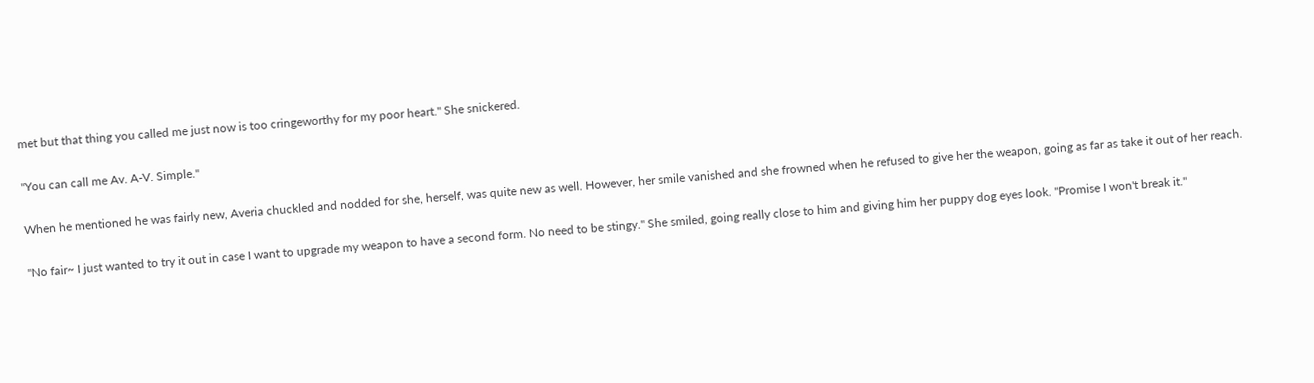met but that thing you called me just now is too cringeworthy for my poor heart." She snickered.

"You can call me Av. A-V. Simple."

When he mentioned he was fairly new, Averia chuckled and nodded for she, herself, was quite new as well. However, her smile vanished and she frowned when he refused to give her the weapon, going as far as take it out of her reach.

"No fair~ I just wanted to try it out in case I want to upgrade my weapon to have a second form. No need to be stingy." She smiled, going really close to him and giving him her puppy dog eyes look. "Promise I won't break it."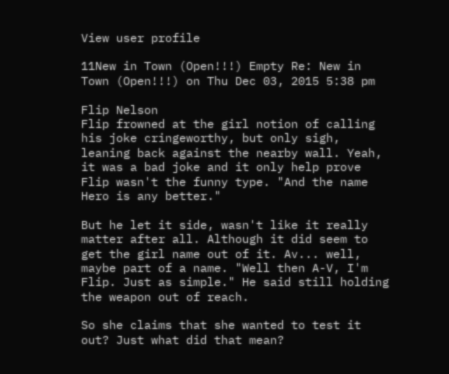View user profile

11New in Town (Open!!!) Empty Re: New in Town (Open!!!) on Thu Dec 03, 2015 5:38 pm

Flip Nelson
Flip frowned at the girl notion of calling his joke cringeworthy, but only sigh, leaning back against the nearby wall. Yeah, it was a bad joke and it only help prove Flip wasn't the funny type. "And the name Hero is any better."

But he let it side, wasn't like it really matter after all. Although it did seem to get the girl name out of it. Av... well, maybe part of a name. "Well then A-V, I'm Flip. Just as simple." He said still holding the weapon out of reach.

So she claims that she wanted to test it out? Just what did that mean?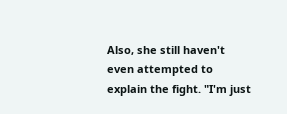Also, she still haven't even attempted to explain the fight. "I'm just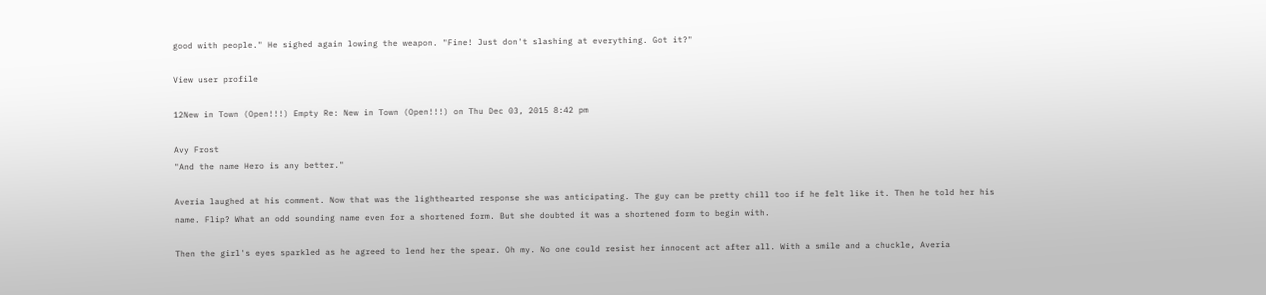good with people." He sighed again lowing the weapon. "Fine! Just don't slashing at everything. Got it?"

View user profile

12New in Town (Open!!!) Empty Re: New in Town (Open!!!) on Thu Dec 03, 2015 8:42 pm

Avy Frost
"And the name Hero is any better."

Averia laughed at his comment. Now that was the lighthearted response she was anticipating. The guy can be pretty chill too if he felt like it. Then he told her his name. Flip? What an odd sounding name even for a shortened form. But she doubted it was a shortened form to begin with.

Then the girl's eyes sparkled as he agreed to lend her the spear. Oh my. No one could resist her innocent act after all. With a smile and a chuckle, Averia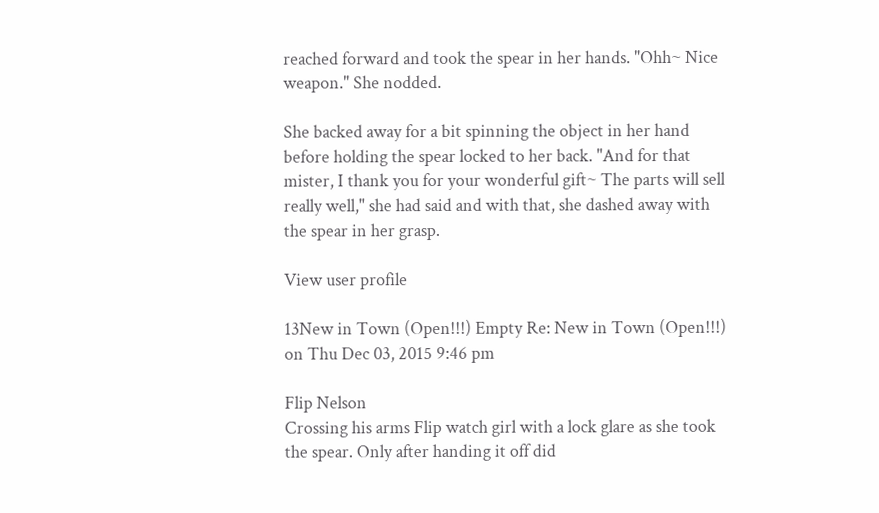reached forward and took the spear in her hands. "Ohh~ Nice weapon." She nodded.

She backed away for a bit spinning the object in her hand before holding the spear locked to her back. "And for that mister, I thank you for your wonderful gift~ The parts will sell really well," she had said and with that, she dashed away with the spear in her grasp.

View user profile

13New in Town (Open!!!) Empty Re: New in Town (Open!!!) on Thu Dec 03, 2015 9:46 pm

Flip Nelson
Crossing his arms Flip watch girl with a lock glare as she took the spear. Only after handing it off did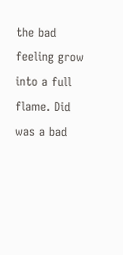the bad feeling grow into a full flame. Did was a bad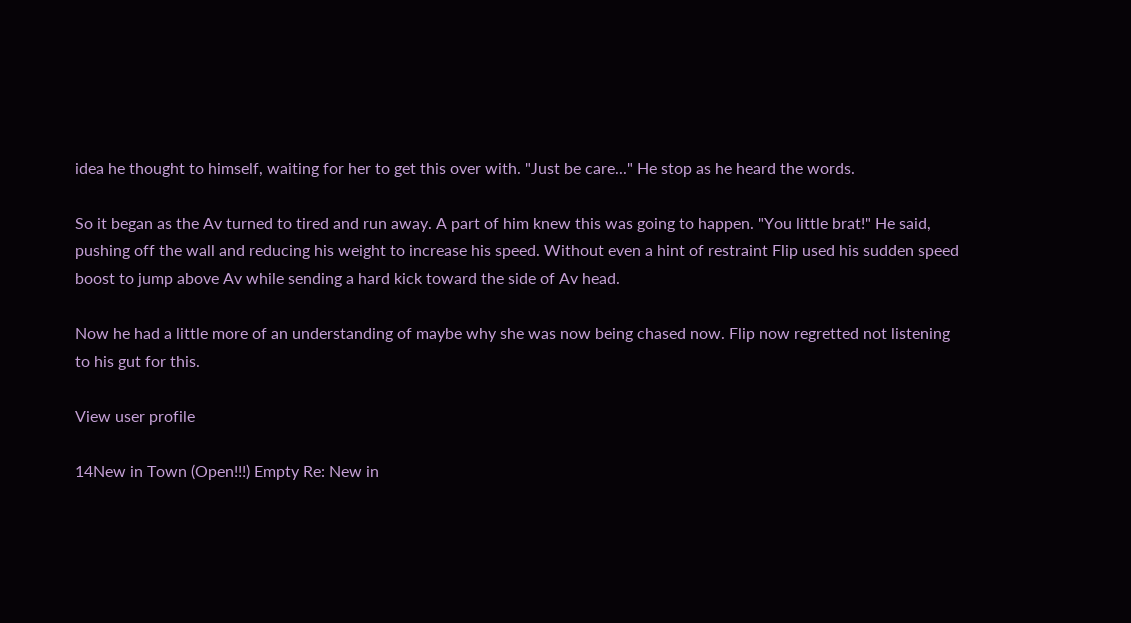idea he thought to himself, waiting for her to get this over with. "Just be care..." He stop as he heard the words.

So it began as the Av turned to tired and run away. A part of him knew this was going to happen. "You little brat!" He said, pushing off the wall and reducing his weight to increase his speed. Without even a hint of restraint Flip used his sudden speed boost to jump above Av while sending a hard kick toward the side of Av head.

Now he had a little more of an understanding of maybe why she was now being chased now. Flip now regretted not listening to his gut for this.

View user profile

14New in Town (Open!!!) Empty Re: New in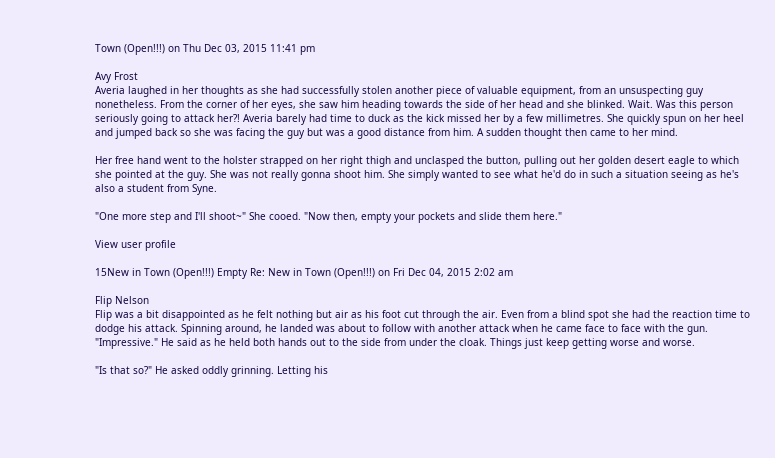Town (Open!!!) on Thu Dec 03, 2015 11:41 pm

Avy Frost
Averia laughed in her thoughts as she had successfully stolen another piece of valuable equipment, from an unsuspecting guy nonetheless. From the corner of her eyes, she saw him heading towards the side of her head and she blinked. Wait. Was this person seriously going to attack her?! Averia barely had time to duck as the kick missed her by a few millimetres. She quickly spun on her heel and jumped back so she was facing the guy but was a good distance from him. A sudden thought then came to her mind.

Her free hand went to the holster strapped on her right thigh and unclasped the button, pulling out her golden desert eagle to which she pointed at the guy. She was not really gonna shoot him. She simply wanted to see what he'd do in such a situation seeing as he's also a student from Syne.

"One more step and I'll shoot~" She cooed. "Now then, empty your pockets and slide them here."

View user profile

15New in Town (Open!!!) Empty Re: New in Town (Open!!!) on Fri Dec 04, 2015 2:02 am

Flip Nelson
Flip was a bit disappointed as he felt nothing but air as his foot cut through the air. Even from a blind spot she had the reaction time to dodge his attack. Spinning around, he landed was about to follow with another attack when he came face to face with the gun. "Impressive." He said as he held both hands out to the side from under the cloak. Things just keep getting worse and worse.

"Is that so?" He asked oddly grinning. Letting his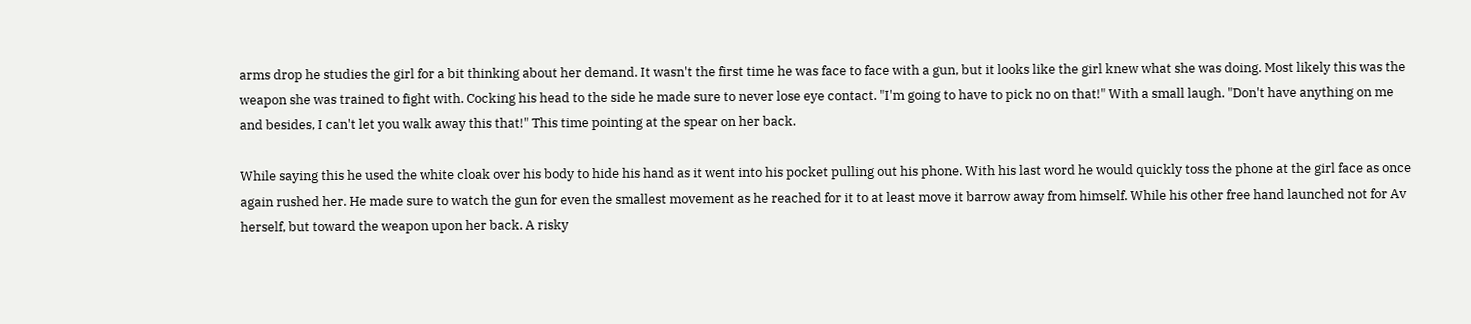arms drop he studies the girl for a bit thinking about her demand. It wasn't the first time he was face to face with a gun, but it looks like the girl knew what she was doing. Most likely this was the weapon she was trained to fight with. Cocking his head to the side he made sure to never lose eye contact. "I'm going to have to pick no on that!" With a small laugh. "Don't have anything on me and besides, I can't let you walk away this that!" This time pointing at the spear on her back.

While saying this he used the white cloak over his body to hide his hand as it went into his pocket pulling out his phone. With his last word he would quickly toss the phone at the girl face as once again rushed her. He made sure to watch the gun for even the smallest movement as he reached for it to at least move it barrow away from himself. While his other free hand launched not for Av herself, but toward the weapon upon her back. A risky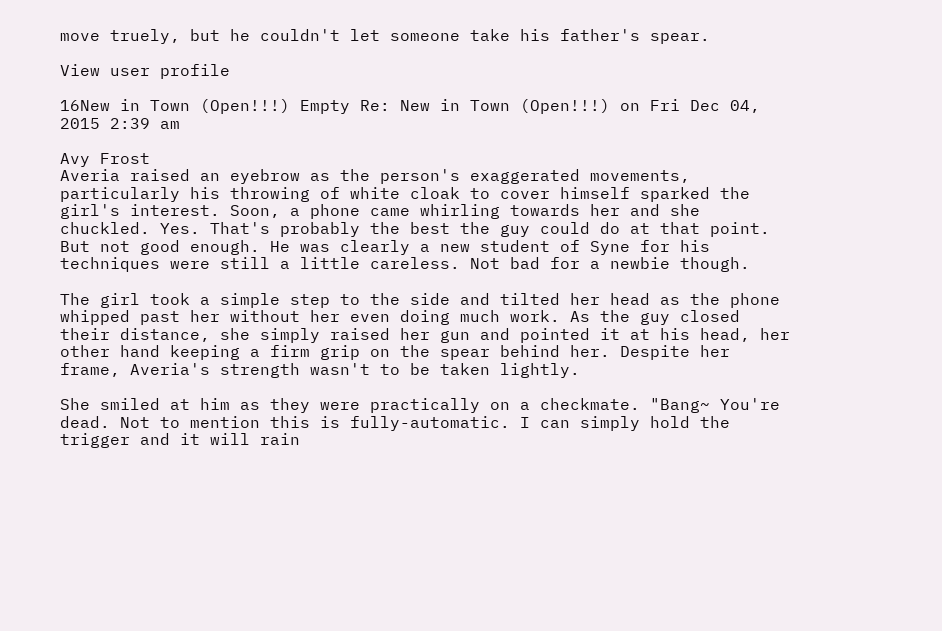move truely, but he couldn't let someone take his father's spear.

View user profile

16New in Town (Open!!!) Empty Re: New in Town (Open!!!) on Fri Dec 04, 2015 2:39 am

Avy Frost
Averia raised an eyebrow as the person's exaggerated movements, particularly his throwing of white cloak to cover himself sparked the girl's interest. Soon, a phone came whirling towards her and she chuckled. Yes. That's probably the best the guy could do at that point. But not good enough. He was clearly a new student of Syne for his techniques were still a little careless. Not bad for a newbie though.

The girl took a simple step to the side and tilted her head as the phone whipped past her without her even doing much work. As the guy closed their distance, she simply raised her gun and pointed it at his head, her other hand keeping a firm grip on the spear behind her. Despite her frame, Averia's strength wasn't to be taken lightly.

She smiled at him as they were practically on a checkmate. "Bang~ You're dead. Not to mention this is fully-automatic. I can simply hold the trigger and it will rain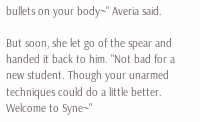bullets on your body~" Averia said.

But soon, she let go of the spear and handed it back to him. "Not bad for a new student. Though your unarmed techniques could do a little better. Welcome to Syne~"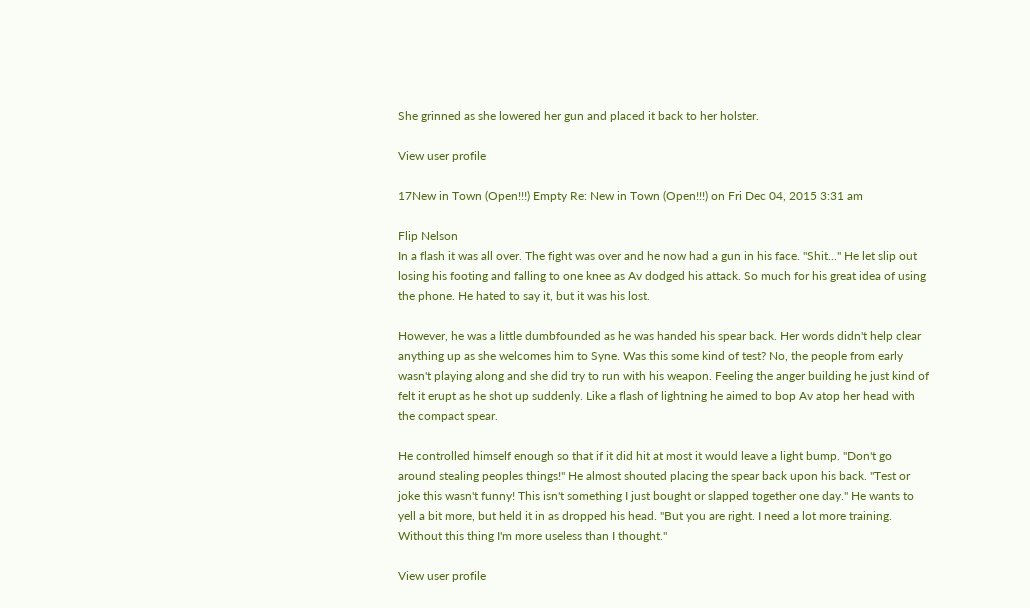She grinned as she lowered her gun and placed it back to her holster.

View user profile

17New in Town (Open!!!) Empty Re: New in Town (Open!!!) on Fri Dec 04, 2015 3:31 am

Flip Nelson
In a flash it was all over. The fight was over and he now had a gun in his face. "Shit..." He let slip out losing his footing and falling to one knee as Av dodged his attack. So much for his great idea of using the phone. He hated to say it, but it was his lost.

However, he was a little dumbfounded as he was handed his spear back. Her words didn't help clear anything up as she welcomes him to Syne. Was this some kind of test? No, the people from early wasn't playing along and she did try to run with his weapon. Feeling the anger building he just kind of felt it erupt as he shot up suddenly. Like a flash of lightning he aimed to bop Av atop her head with the compact spear.

He controlled himself enough so that if it did hit at most it would leave a light bump. "Don't go around stealing peoples things!" He almost shouted placing the spear back upon his back. "Test or joke this wasn't funny! This isn't something I just bought or slapped together one day." He wants to yell a bit more, but held it in as dropped his head. "But you are right. I need a lot more training. Without this thing I'm more useless than I thought."

View user profile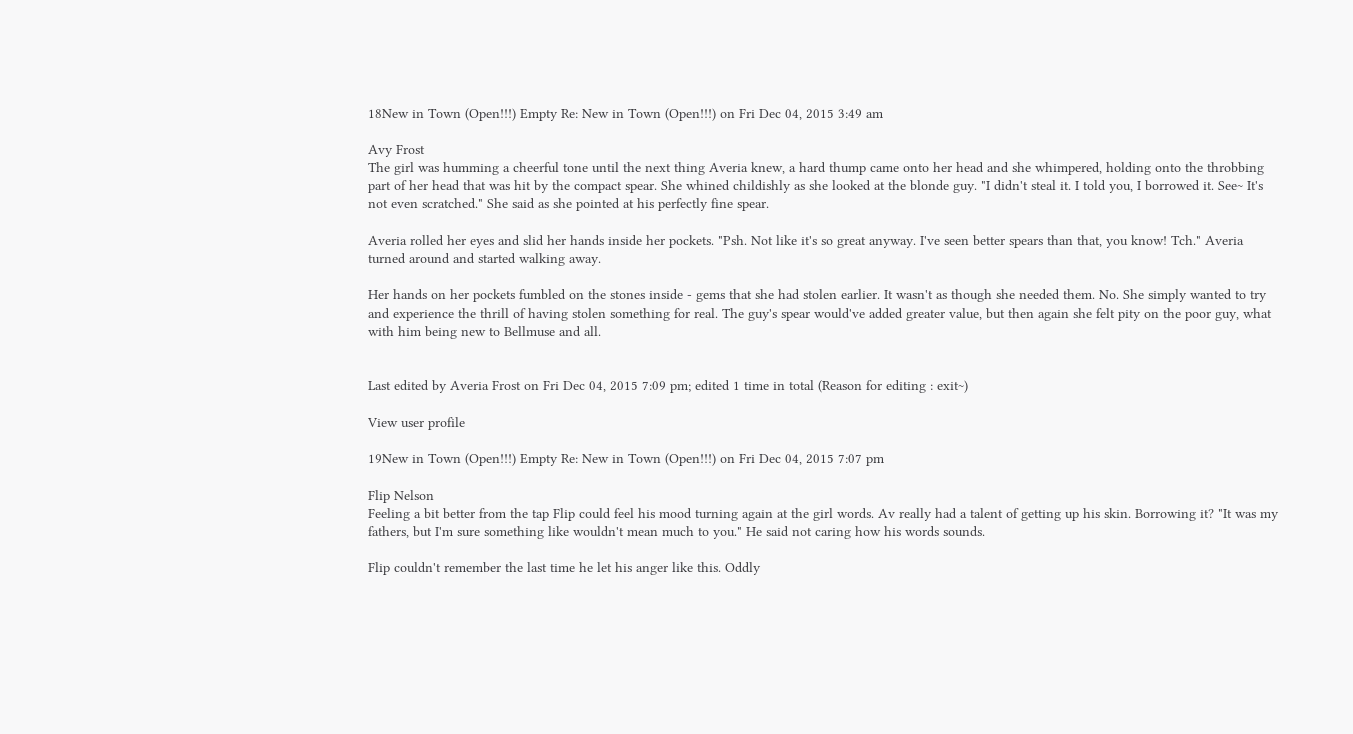18New in Town (Open!!!) Empty Re: New in Town (Open!!!) on Fri Dec 04, 2015 3:49 am

Avy Frost
The girl was humming a cheerful tone until the next thing Averia knew, a hard thump came onto her head and she whimpered, holding onto the throbbing part of her head that was hit by the compact spear. She whined childishly as she looked at the blonde guy. "I didn't steal it. I told you, I borrowed it. See~ It's not even scratched." She said as she pointed at his perfectly fine spear.

Averia rolled her eyes and slid her hands inside her pockets. "Psh. Not like it's so great anyway. I've seen better spears than that, you know! Tch." Averia turned around and started walking away.

Her hands on her pockets fumbled on the stones inside - gems that she had stolen earlier. It wasn't as though she needed them. No. She simply wanted to try and experience the thrill of having stolen something for real. The guy's spear would've added greater value, but then again she felt pity on the poor guy, what with him being new to Bellmuse and all.


Last edited by Averia Frost on Fri Dec 04, 2015 7:09 pm; edited 1 time in total (Reason for editing : exit~)

View user profile

19New in Town (Open!!!) Empty Re: New in Town (Open!!!) on Fri Dec 04, 2015 7:07 pm

Flip Nelson
Feeling a bit better from the tap Flip could feel his mood turning again at the girl words. Av really had a talent of getting up his skin. Borrowing it? "It was my fathers, but I'm sure something like wouldn't mean much to you." He said not caring how his words sounds.

Flip couldn't remember the last time he let his anger like this. Oddly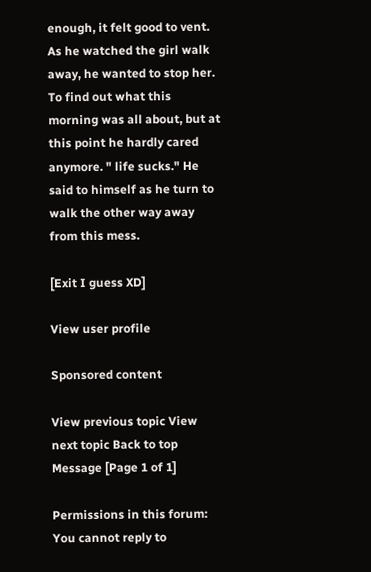enough, it felt good to vent. As he watched the girl walk away, he wanted to stop her. To find out what this morning was all about, but at this point he hardly cared anymore. " life sucks." He said to himself as he turn to walk the other way away from this mess.

[Exit I guess XD]

View user profile

Sponsored content

View previous topic View next topic Back to top  Message [Page 1 of 1]

Permissions in this forum:
You cannot reply to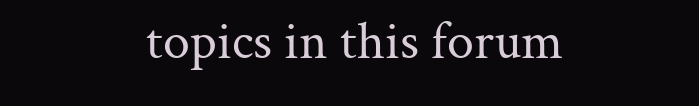topics in this forum